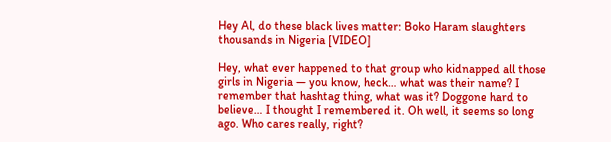Hey Al, do these black lives matter: Boko Haram slaughters thousands in Nigeria [VIDEO]

Hey, what ever happened to that group who kidnapped all those girls in Nigeria — you know, heck… what was their name? I remember that hashtag thing, what was it? Doggone hard to believe… I thought I remembered it. Oh well, it seems so long ago. Who cares really, right?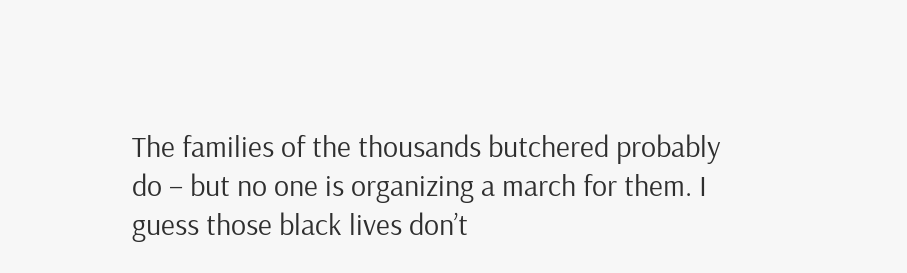The families of the thousands butchered probably do – but no one is organizing a march for them. I guess those black lives don’t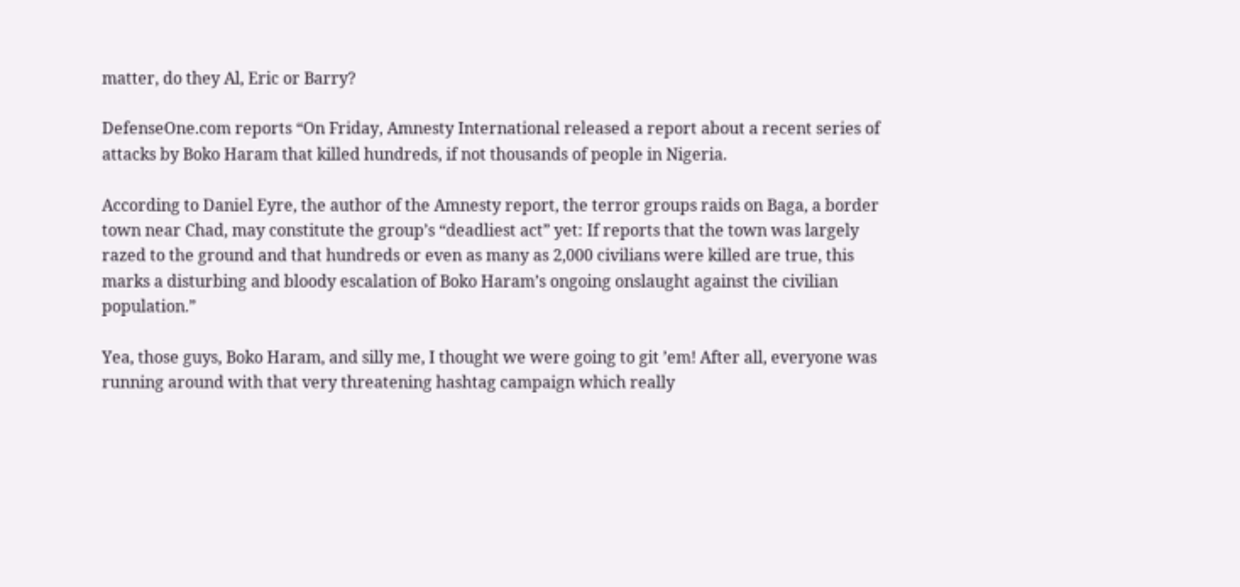matter, do they Al, Eric or Barry?

DefenseOne.com reports “On Friday, Amnesty International released a report about a recent series of attacks by Boko Haram that killed hundreds, if not thousands of people in Nigeria.

According to Daniel Eyre, the author of the Amnesty report, the terror groups raids on Baga, a border town near Chad, may constitute the group’s “deadliest act” yet: If reports that the town was largely razed to the ground and that hundreds or even as many as 2,000 civilians were killed are true, this marks a disturbing and bloody escalation of Boko Haram’s ongoing onslaught against the civilian population.”

Yea, those guys, Boko Haram, and silly me, I thought we were going to git ’em! After all, everyone was running around with that very threatening hashtag campaign which really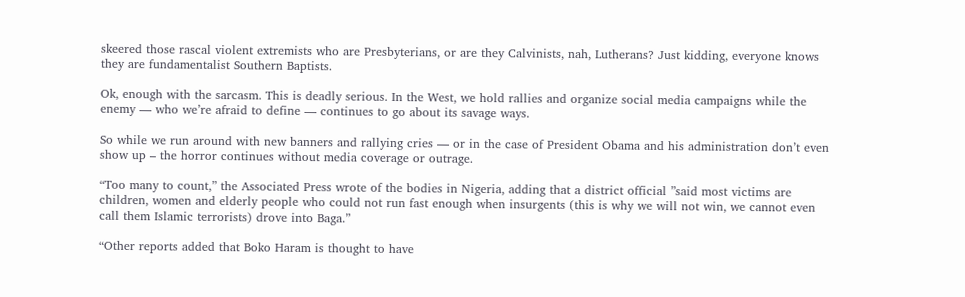skeered those rascal violent extremists who are Presbyterians, or are they Calvinists, nah, Lutherans? Just kidding, everyone knows they are fundamentalist Southern Baptists.

Ok, enough with the sarcasm. This is deadly serious. In the West, we hold rallies and organize social media campaigns while the enemy — who we’re afraid to define — continues to go about its savage ways.

So while we run around with new banners and rallying cries — or in the case of President Obama and his administration don’t even show up – the horror continues without media coverage or outrage.

“Too many to count,” the Associated Press wrote of the bodies in Nigeria, adding that a district official ”said most victims are children, women and elderly people who could not run fast enough when insurgents (this is why we will not win, we cannot even call them Islamic terrorists) drove into Baga.”

“Other reports added that Boko Haram is thought to have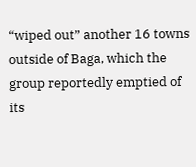“wiped out” another 16 towns outside of Baga, which the group reportedly emptied of its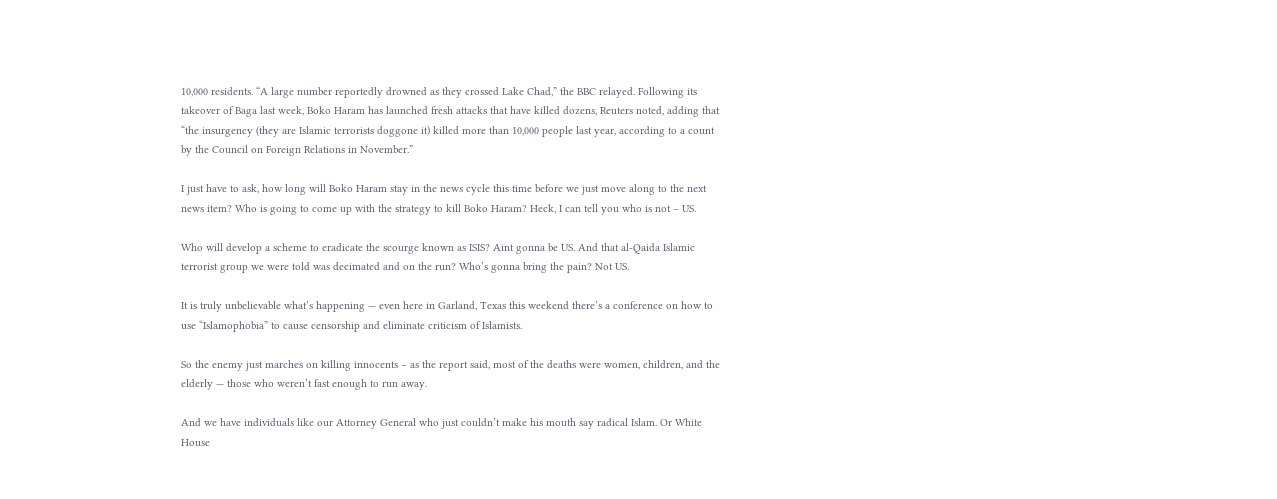10,000 residents. “A large number reportedly drowned as they crossed Lake Chad,” the BBC relayed. Following its takeover of Baga last week, Boko Haram has launched fresh attacks that have killed dozens, Reuters noted, adding that “the insurgency (they are Islamic terrorists doggone it) killed more than 10,000 people last year, according to a count by the Council on Foreign Relations in November.”

I just have to ask, how long will Boko Haram stay in the news cycle this time before we just move along to the next news item? Who is going to come up with the strategy to kill Boko Haram? Heck, I can tell you who is not – US.

Who will develop a scheme to eradicate the scourge known as ISIS? Aint gonna be US. And that al-Qaida Islamic terrorist group we were told was decimated and on the run? Who’s gonna bring the pain? Not US.

It is truly unbelievable what’s happening — even here in Garland, Texas this weekend there’s a conference on how to use “Islamophobia” to cause censorship and eliminate criticism of Islamists.

So the enemy just marches on killing innocents – as the report said, most of the deaths were women, children, and the elderly — those who weren’t fast enough to run away.

And we have individuals like our Attorney General who just couldn’t make his mouth say radical Islam. Or White House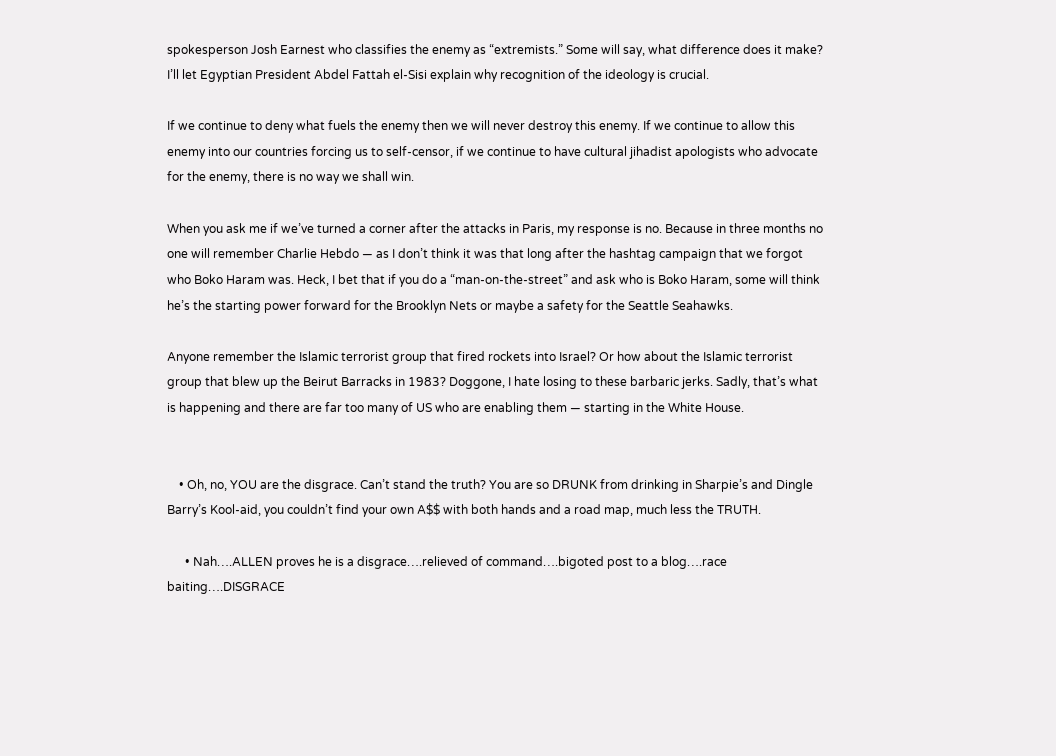spokesperson Josh Earnest who classifies the enemy as “extremists.” Some will say, what difference does it make? I’ll let Egyptian President Abdel Fattah el-Sisi explain why recognition of the ideology is crucial.

If we continue to deny what fuels the enemy then we will never destroy this enemy. If we continue to allow this enemy into our countries forcing us to self-censor, if we continue to have cultural jihadist apologists who advocate for the enemy, there is no way we shall win.

When you ask me if we’ve turned a corner after the attacks in Paris, my response is no. Because in three months no one will remember Charlie Hebdo — as I don’t think it was that long after the hashtag campaign that we forgot who Boko Haram was. Heck, I bet that if you do a “man-on-the-street” and ask who is Boko Haram, some will think he’s the starting power forward for the Brooklyn Nets or maybe a safety for the Seattle Seahawks.

Anyone remember the Islamic terrorist group that fired rockets into Israel? Or how about the Islamic terrorist group that blew up the Beirut Barracks in 1983? Doggone, I hate losing to these barbaric jerks. Sadly, that’s what is happening and there are far too many of US who are enabling them — starting in the White House.


    • Oh, no, YOU are the disgrace. Can’t stand the truth? You are so DRUNK from drinking in Sharpie’s and Dingle Barry’s Kool-aid, you couldn’t find your own A$$ with both hands and a road map, much less the TRUTH.

      • Nah….ALLEN proves he is a disgrace….relieved of command….bigoted post to a blog….race baiting….DISGRACE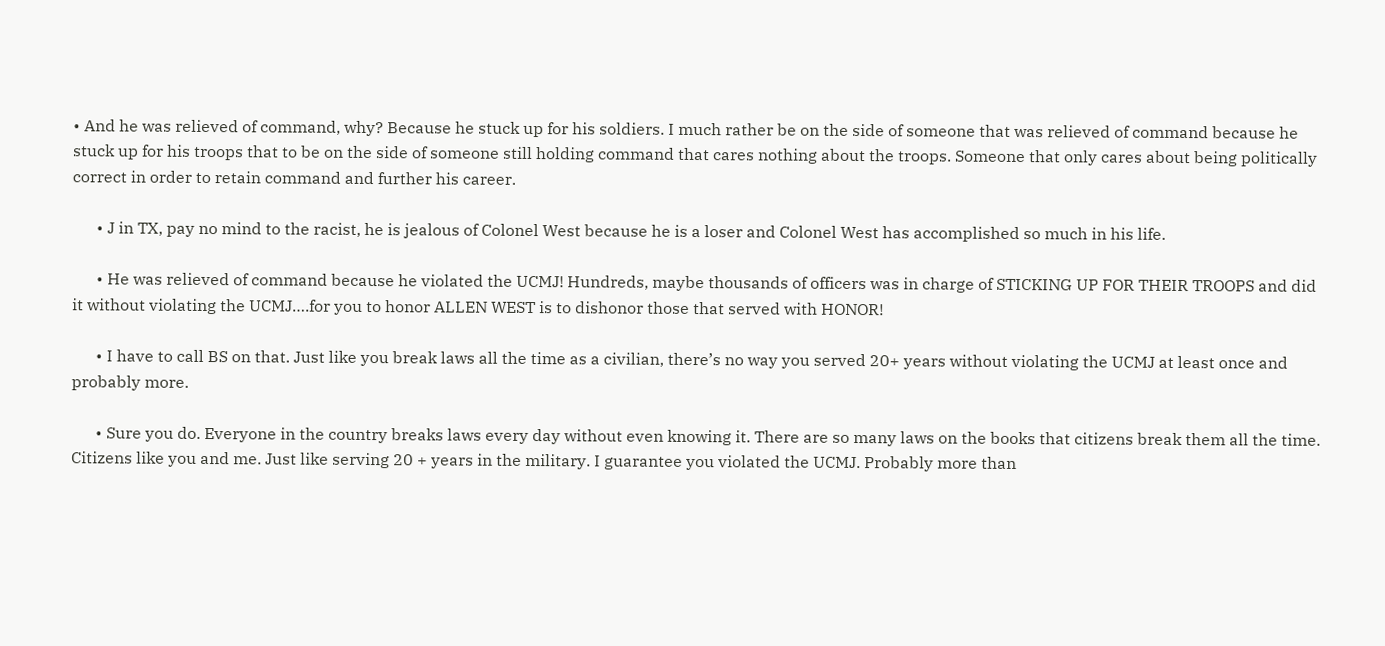• And he was relieved of command, why? Because he stuck up for his soldiers. I much rather be on the side of someone that was relieved of command because he stuck up for his troops that to be on the side of someone still holding command that cares nothing about the troops. Someone that only cares about being politically correct in order to retain command and further his career.

      • J in TX, pay no mind to the racist, he is jealous of Colonel West because he is a loser and Colonel West has accomplished so much in his life.

      • He was relieved of command because he violated the UCMJ! Hundreds, maybe thousands of officers was in charge of STICKING UP FOR THEIR TROOPS and did it without violating the UCMJ….for you to honor ALLEN WEST is to dishonor those that served with HONOR!

      • I have to call BS on that. Just like you break laws all the time as a civilian, there’s no way you served 20+ years without violating the UCMJ at least once and probably more.

      • Sure you do. Everyone in the country breaks laws every day without even knowing it. There are so many laws on the books that citizens break them all the time. Citizens like you and me. Just like serving 20 + years in the military. I guarantee you violated the UCMJ. Probably more than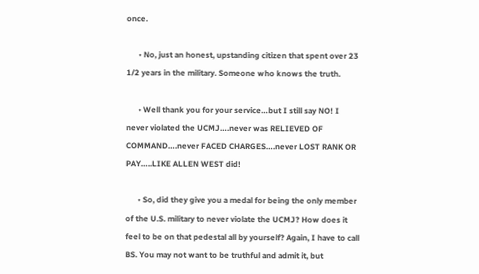once.

      • No, just an honest, upstanding citizen that spent over 23 1/2 years in the military. Someone who knows the truth.

      • Well thank you for your service…but I still say NO! I never violated the UCMJ….never was RELIEVED OF COMMAND….never FACED CHARGES….never LOST RANK OR PAY…..LIKE ALLEN WEST did!

      • So, did they give you a medal for being the only member of the U.S. military to never violate the UCMJ? How does it feel to be on that pedestal all by yourself? Again, I have to call BS. You may not want to be truthful and admit it, but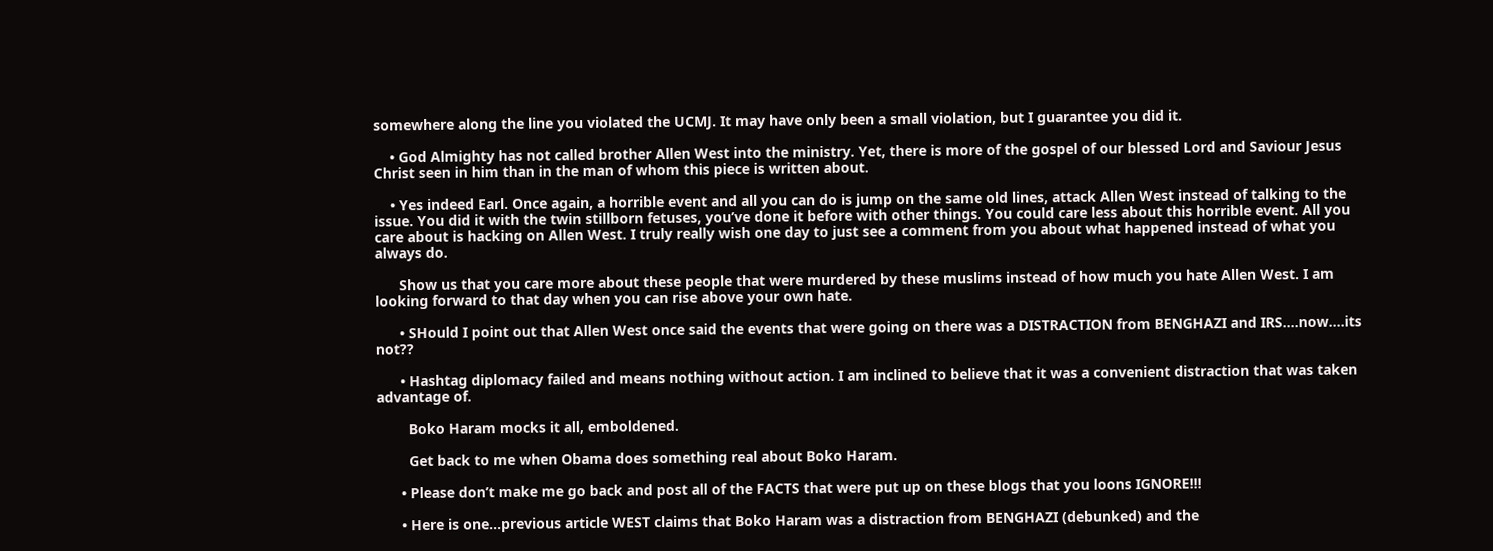somewhere along the line you violated the UCMJ. It may have only been a small violation, but I guarantee you did it.

    • God Almighty has not called brother Allen West into the ministry. Yet, there is more of the gospel of our blessed Lord and Saviour Jesus Christ seen in him than in the man of whom this piece is written about.

    • Yes indeed Earl. Once again, a horrible event and all you can do is jump on the same old lines, attack Allen West instead of talking to the issue. You did it with the twin stillborn fetuses, you’ve done it before with other things. You could care less about this horrible event. All you care about is hacking on Allen West. I truly really wish one day to just see a comment from you about what happened instead of what you always do.

      Show us that you care more about these people that were murdered by these muslims instead of how much you hate Allen West. I am looking forward to that day when you can rise above your own hate.

      • SHould I point out that Allen West once said the events that were going on there was a DISTRACTION from BENGHAZI and IRS….now….its not??

      • Hashtag diplomacy failed and means nothing without action. I am inclined to believe that it was a convenient distraction that was taken advantage of.

        Boko Haram mocks it all, emboldened.

        Get back to me when Obama does something real about Boko Haram.

      • Please don’t make me go back and post all of the FACTS that were put up on these blogs that you loons IGNORE!!!

      • Here is one…previous article WEST claims that Boko Haram was a distraction from BENGHAZI (debunked) and the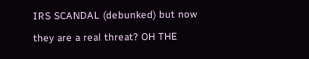IRS SCANDAL (debunked) but now they are a real threat? OH THE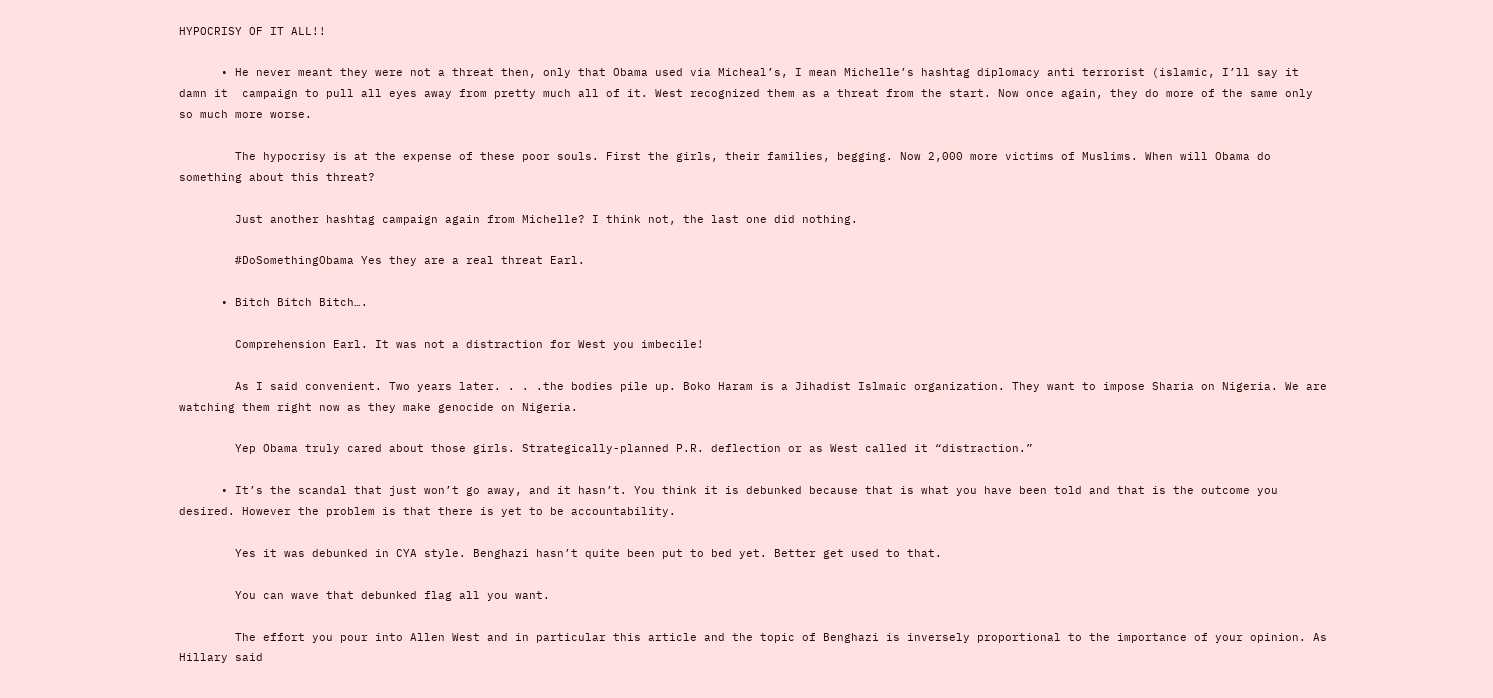HYPOCRISY OF IT ALL!!

      • He never meant they were not a threat then, only that Obama used via Micheal’s, I mean Michelle’s hashtag diplomacy anti terrorist (islamic, I’ll say it damn it  campaign to pull all eyes away from pretty much all of it. West recognized them as a threat from the start. Now once again, they do more of the same only so much more worse.

        The hypocrisy is at the expense of these poor souls. First the girls, their families, begging. Now 2,000 more victims of Muslims. When will Obama do something about this threat?

        Just another hashtag campaign again from Michelle? I think not, the last one did nothing.

        #DoSomethingObama Yes they are a real threat Earl.

      • Bitch Bitch Bitch….

        Comprehension Earl. It was not a distraction for West you imbecile!

        As I said convenient. Two years later. . . .the bodies pile up. Boko Haram is a Jihadist Islmaic organization. They want to impose Sharia on Nigeria. We are watching them right now as they make genocide on Nigeria.

        Yep Obama truly cared about those girls. Strategically-planned P.R. deflection or as West called it “distraction.”

      • It’s the scandal that just won’t go away, and it hasn’t. You think it is debunked because that is what you have been told and that is the outcome you desired. However the problem is that there is yet to be accountability.

        Yes it was debunked in CYA style. Benghazi hasn’t quite been put to bed yet. Better get used to that.

        You can wave that debunked flag all you want.

        The effort you pour into Allen West and in particular this article and the topic of Benghazi is inversely proportional to the importance of your opinion. As Hillary said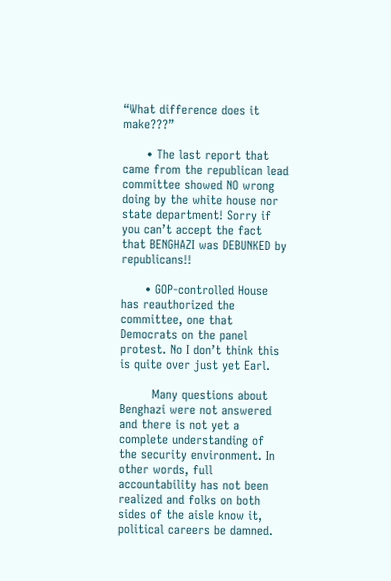“What difference does it make???”

      • The last report that came from the republican lead committee showed NO wrong doing by the white house nor state department! Sorry if you can’t accept the fact that BENGHAZI was DEBUNKED by republicans!!

      • GOP-controlled House has reauthorized the committee, one that Democrats on the panel protest. No I don’t think this is quite over just yet Earl.

        Many questions about Benghazi were not answered and there is not yet a complete understanding of the security environment. In other words, full accountability has not been realized and folks on both sides of the aisle know it, political careers be damned.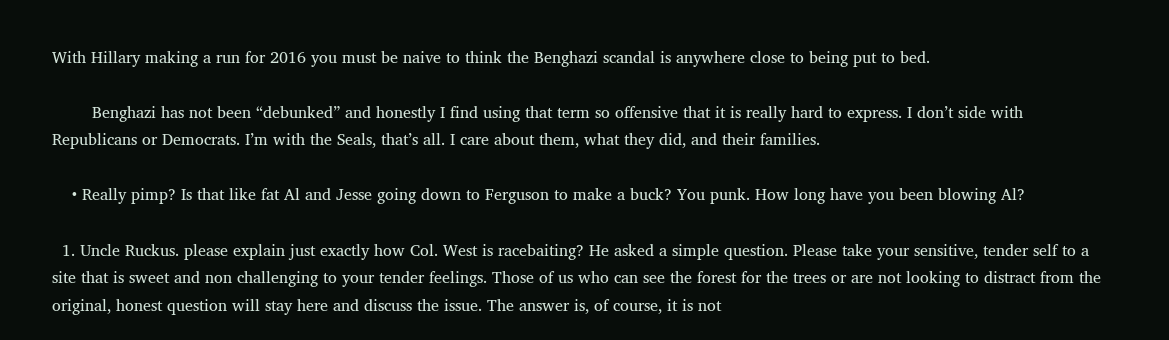With Hillary making a run for 2016 you must be naive to think the Benghazi scandal is anywhere close to being put to bed.

        Benghazi has not been “debunked” and honestly I find using that term so offensive that it is really hard to express. I don’t side with Republicans or Democrats. I’m with the Seals, that’s all. I care about them, what they did, and their families.

    • Really pimp? Is that like fat Al and Jesse going down to Ferguson to make a buck? You punk. How long have you been blowing Al?

  1. Uncle Ruckus. please explain just exactly how Col. West is racebaiting? He asked a simple question. Please take your sensitive, tender self to a site that is sweet and non challenging to your tender feelings. Those of us who can see the forest for the trees or are not looking to distract from the original, honest question will stay here and discuss the issue. The answer is, of course, it is not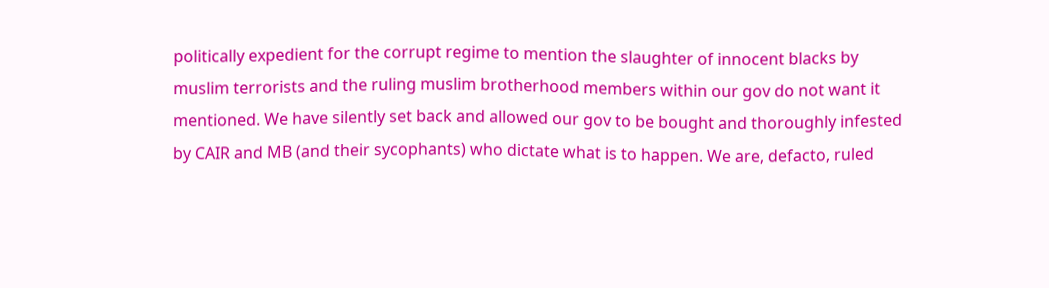politically expedient for the corrupt regime to mention the slaughter of innocent blacks by muslim terrorists and the ruling muslim brotherhood members within our gov do not want it mentioned. We have silently set back and allowed our gov to be bought and thoroughly infested by CAIR and MB (and their sycophants) who dictate what is to happen. We are, defacto, ruled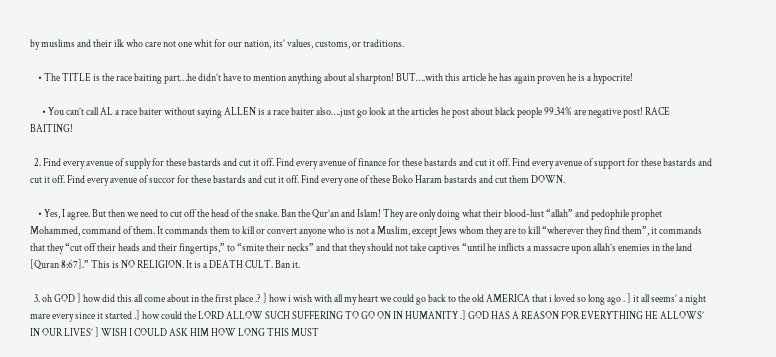by muslims and their ilk who care not one whit for our nation, its’ values, customs, or traditions.

    • The TITLE is the race baiting part…he didn’t have to mention anything about al sharpton! BUT….with this article he has again proven he is a hypocrite!

      • You can’t call AL a race baiter without saying ALLEN is a race baiter also….just go look at the articles he post about black people 99.34% are negative post! RACE BAITING!

  2. Find every avenue of supply for these bastards and cut it off. Find every avenue of finance for these bastards and cut it off. Find every avenue of support for these bastards and cut it off. Find every avenue of succor for these bastards and cut it off. Find every one of these Boko Haram bastards and cut them DOWN.

    • Yes, I agree. But then we need to cut off the head of the snake. Ban the Qur’an and Islam! They are only doing what their blood-lust “allah” and pedophile prophet Mohammed, command of them. It commands them to kill or convert anyone who is not a Muslim, except Jews whom they are to kill “wherever they find them”, it commands that they “cut off their heads and their fingertips,” to “smite their necks” and that they should not take captives “until he inflicts a massacre upon allah’s enemies in the land [Quran 8:67].” This is NO RELIGION. It is a DEATH CULT. Ban it.

  3. oh GOD ] how did this all come about in the first place .? ] how i wish with all my heart we could go back to the old AMERICA that i loved so long ago . ] it all seems’ a night mare every since it started .] how could the LORD ALLOW SUCH SUFFERING TO GO ON IN HUMANITY .] GOD HAS A REASON FOR EVERYTHING HE ALLOWS’ IN OUR LIVES’ ] WISH I COULD ASK HIM HOW LONG THIS MUST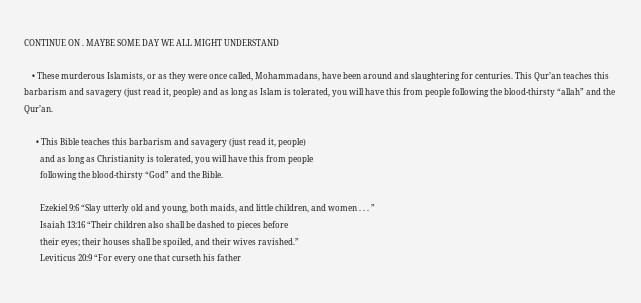CONTINUE ON . MAYBE SOME DAY WE ALL MIGHT UNDERSTAND

    • These murderous Islamists, or as they were once called, Mohammadans, have been around and slaughtering for centuries. This Qur’an teaches this barbarism and savagery (just read it, people) and as long as Islam is tolerated, you will have this from people following the blood-thirsty “allah” and the Qur’an.

      • This Bible teaches this barbarism and savagery (just read it, people)
        and as long as Christianity is tolerated, you will have this from people
        following the blood-thirsty “God” and the Bible.

        Ezekiel 9:6 “Slay utterly old and young, both maids, and little children, and women . . . ”
        Isaiah 13:16 “Their children also shall be dashed to pieces before
        their eyes; their houses shall be spoiled, and their wives ravished.”
        Leviticus 20:9 “For every one that curseth his father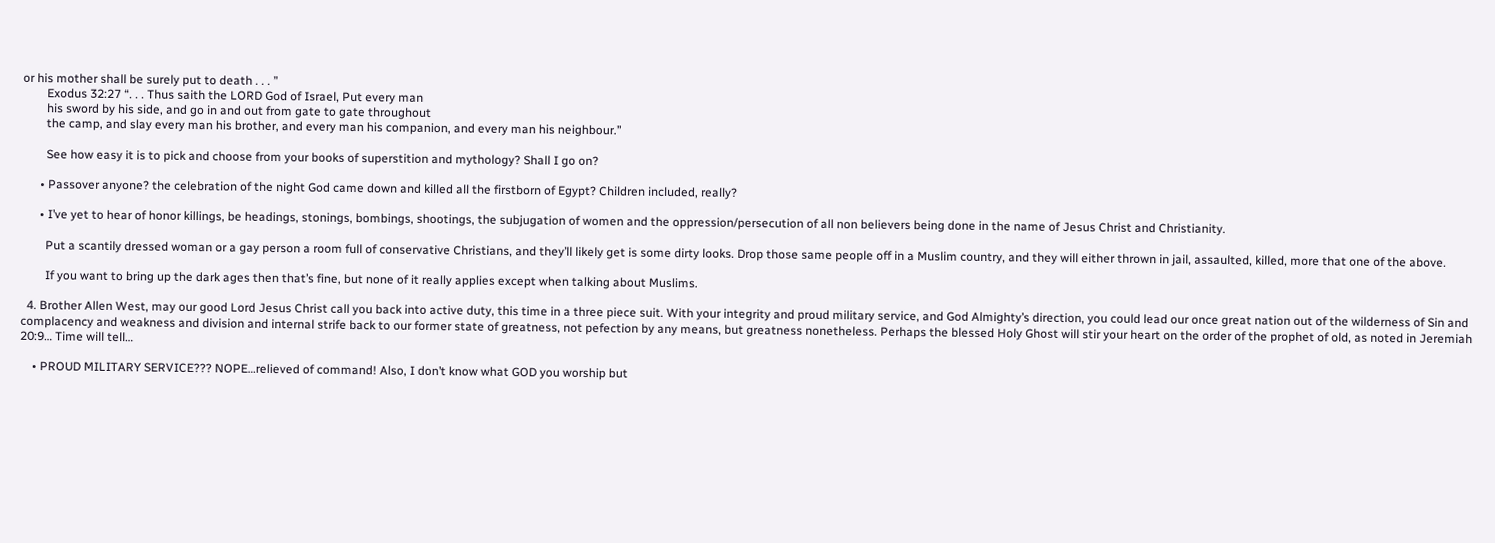or his mother shall be surely put to death . . . ”
        Exodus 32:27 “. . . Thus saith the LORD God of Israel, Put every man
        his sword by his side, and go in and out from gate to gate throughout
        the camp, and slay every man his brother, and every man his companion, and every man his neighbour.”

        See how easy it is to pick and choose from your books of superstition and mythology? Shall I go on?

      • Passover anyone? the celebration of the night God came down and killed all the firstborn of Egypt? Children included, really?

      • I’ve yet to hear of honor killings, be headings, stonings, bombings, shootings, the subjugation of women and the oppression/persecution of all non believers being done in the name of Jesus Christ and Christianity.

        Put a scantily dressed woman or a gay person a room full of conservative Christians, and they’ll likely get is some dirty looks. Drop those same people off in a Muslim country, and they will either thrown in jail, assaulted, killed, more that one of the above.

        If you want to bring up the dark ages then that’s fine, but none of it really applies except when talking about Muslims.

  4. Brother Allen West, may our good Lord Jesus Christ call you back into active duty, this time in a three piece suit. With your integrity and proud military service, and God Almighty’s direction, you could lead our once great nation out of the wilderness of Sin and complacency and weakness and division and internal strife back to our former state of greatness, not pefection by any means, but greatness nonetheless. Perhaps the blessed Holy Ghost will stir your heart on the order of the prophet of old, as noted in Jeremiah 20:9… Time will tell…

    • PROUD MILITARY SERVICE??? NOPE…relieved of command! Also, I don’t know what GOD you worship but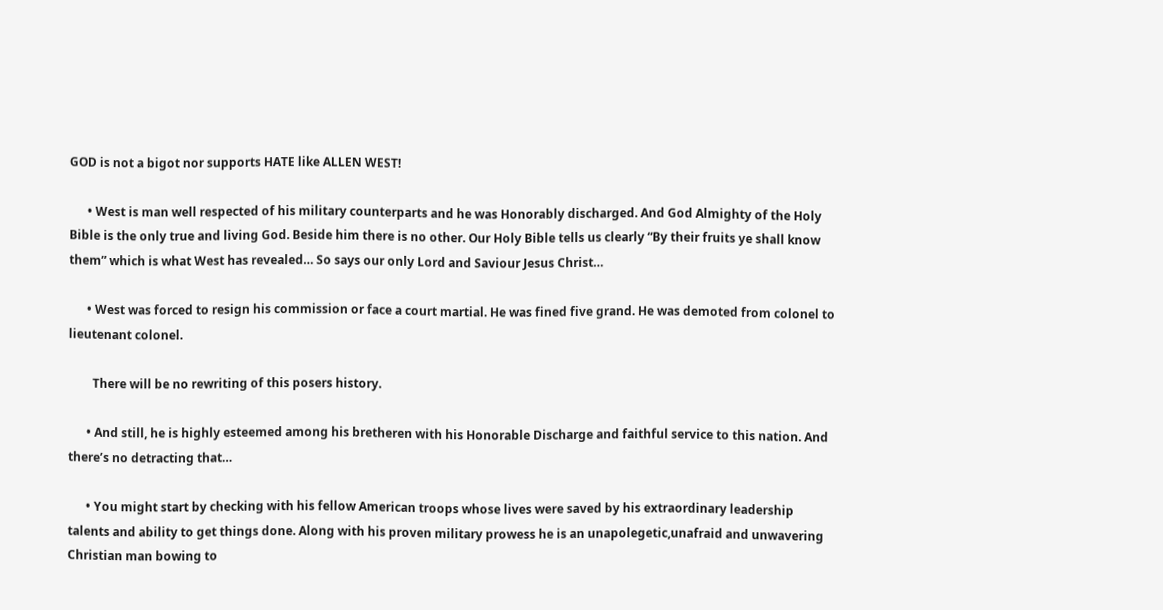GOD is not a bigot nor supports HATE like ALLEN WEST!

      • West is man well respected of his military counterparts and he was Honorably discharged. And God Almighty of the Holy Bible is the only true and living God. Beside him there is no other. Our Holy Bible tells us clearly “By their fruits ye shall know them” which is what West has revealed… So says our only Lord and Saviour Jesus Christ…

      • West was forced to resign his commission or face a court martial. He was fined five grand. He was demoted from colonel to lieutenant colonel.

        There will be no rewriting of this posers history.

      • And still, he is highly esteemed among his bretheren with his Honorable Discharge and faithful service to this nation. And there’s no detracting that…

      • You might start by checking with his fellow American troops whose lives were saved by his extraordinary leadership talents and ability to get things done. Along with his proven military prowess he is an unapolegetic,unafraid and unwavering Christian man bowing to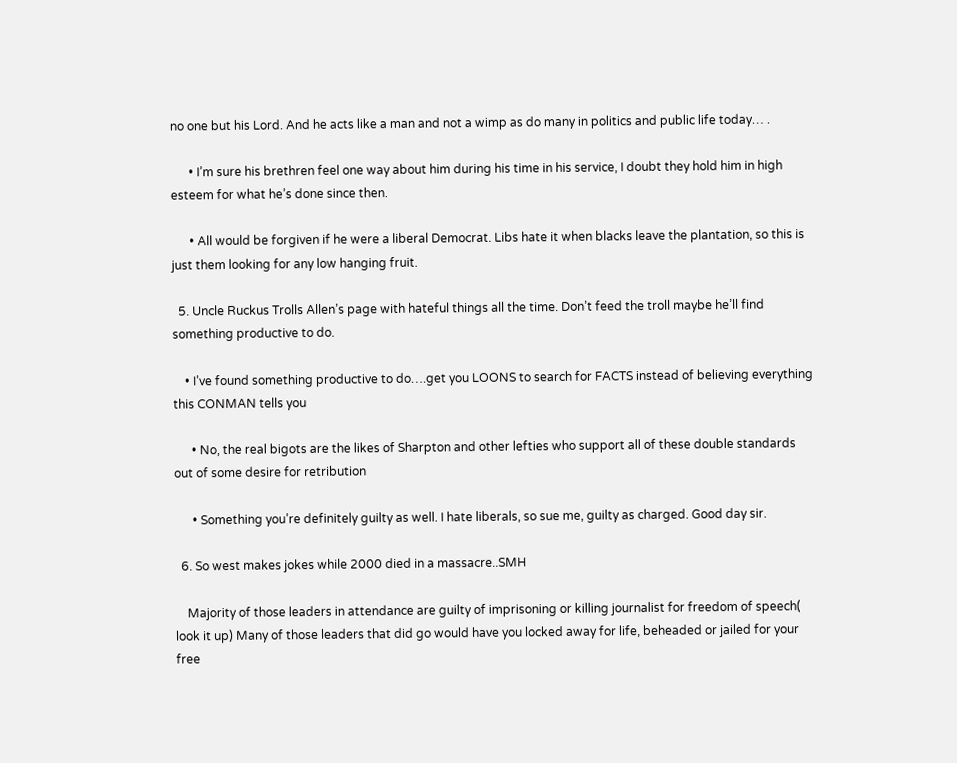no one but his Lord. And he acts like a man and not a wimp as do many in politics and public life today… .

      • I’m sure his brethren feel one way about him during his time in his service, I doubt they hold him in high esteem for what he’s done since then.

      • All would be forgiven if he were a liberal Democrat. Libs hate it when blacks leave the plantation, so this is just them looking for any low hanging fruit.

  5. Uncle Ruckus Trolls Allen’s page with hateful things all the time. Don’t feed the troll maybe he’ll find something productive to do.

    • I’ve found something productive to do….get you LOONS to search for FACTS instead of believing everything this CONMAN tells you

      • No, the real bigots are the likes of Sharpton and other lefties who support all of these double standards out of some desire for retribution

      • Something you’re definitely guilty as well. I hate liberals, so sue me, guilty as charged. Good day sir.

  6. So west makes jokes while 2000 died in a massacre..SMH

    Majority of those leaders in attendance are guilty of imprisoning or killing journalist for freedom of speech( look it up) Many of those leaders that did go would have you locked away for life, beheaded or jailed for your free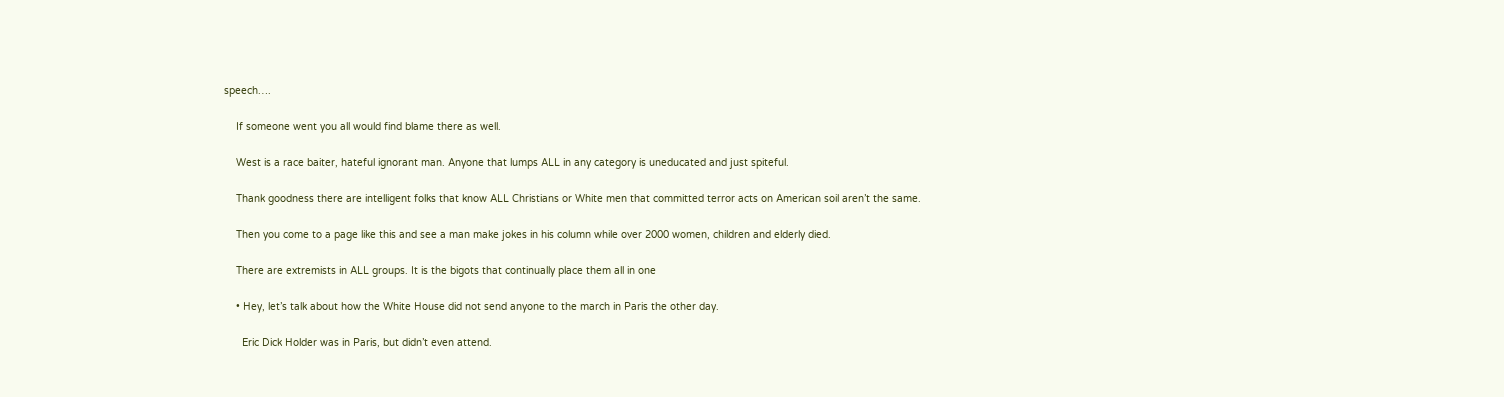speech….

    If someone went you all would find blame there as well.

    West is a race baiter, hateful ignorant man. Anyone that lumps ALL in any category is uneducated and just spiteful.

    Thank goodness there are intelligent folks that know ALL Christians or White men that committed terror acts on American soil aren’t the same.

    Then you come to a page like this and see a man make jokes in his column while over 2000 women, children and elderly died.

    There are extremists in ALL groups. It is the bigots that continually place them all in one

    • Hey, let’s talk about how the White House did not send anyone to the march in Paris the other day.

      Eric Dick Holder was in Paris, but didn’t even attend.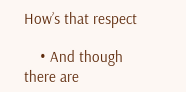How’s that respect

    • And though there are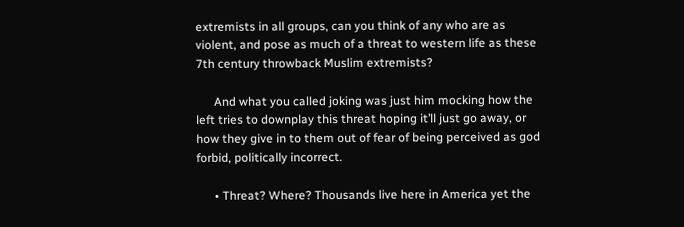extremists in all groups, can you think of any who are as violent, and pose as much of a threat to western life as these 7th century throwback Muslim extremists?

      And what you called joking was just him mocking how the left tries to downplay this threat hoping it’ll just go away, or how they give in to them out of fear of being perceived as god forbid, politically incorrect.

      • Threat? Where? Thousands live here in America yet the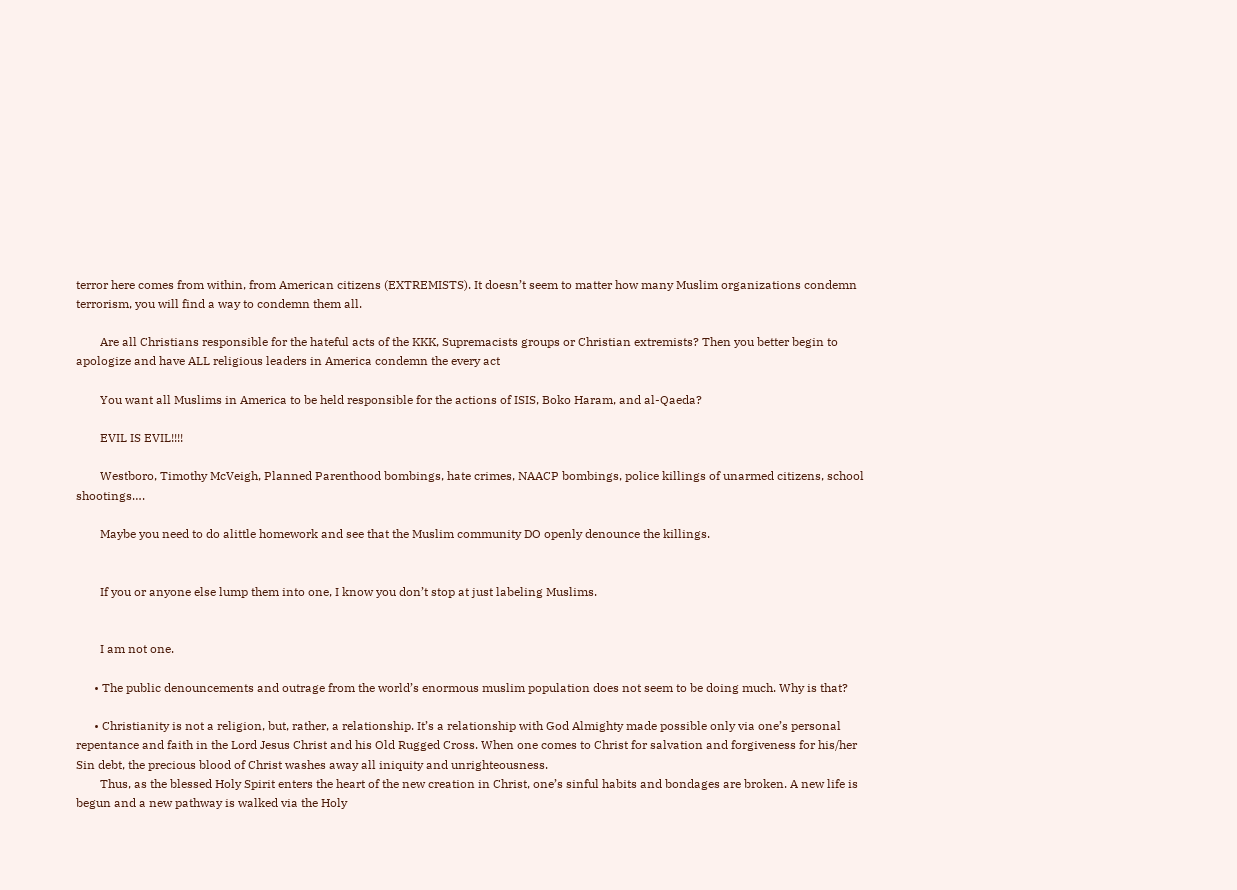terror here comes from within, from American citizens (EXTREMISTS). It doesn’t seem to matter how many Muslim organizations condemn terrorism, you will find a way to condemn them all.

        Are all Christians responsible for the hateful acts of the KKK, Supremacists groups or Christian extremists? Then you better begin to apologize and have ALL religious leaders in America condemn the every act

        You want all Muslims in America to be held responsible for the actions of ISIS, Boko Haram, and al-Qaeda?

        EVIL IS EVIL!!!!

        Westboro, Timothy McVeigh, Planned Parenthood bombings, hate crimes, NAACP bombings, police killings of unarmed citizens, school shootings….

        Maybe you need to do alittle homework and see that the Muslim community DO openly denounce the killings.


        If you or anyone else lump them into one, I know you don’t stop at just labeling Muslims.


        I am not one.

      • The public denouncements and outrage from the world’s enormous muslim population does not seem to be doing much. Why is that?

      • Christianity is not a religion, but, rather, a relationship. It’s a relationship with God Almighty made possible only via one’s personal repentance and faith in the Lord Jesus Christ and his Old Rugged Cross. When one comes to Christ for salvation and forgiveness for his/her Sin debt, the precious blood of Christ washes away all iniquity and unrighteousness.
        Thus, as the blessed Holy Spirit enters the heart of the new creation in Christ, one’s sinful habits and bondages are broken. A new life is begun and a new pathway is walked via the Holy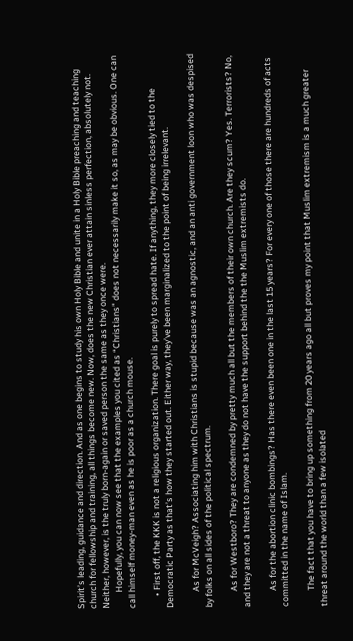Spirit’s leading, guidance and direction. And as one begins to study his own Holy Bible and unite in a Holy Bible preaching and teaching church for fellowship and training, all things become new. Now, does the new Christian ever attain sinless perfection, absolutely not. Neither, however, is the truly born-again or saved person the same as they once were.
        Hopefully, you can now see that the examples you cited as “Christians” does not necessarily make it so, as may be obvious. One can call himself money-man even as he is poor as a church mouse.

      • First off, the KKK is not a religious organization. There goal is purely to spread hate. If anything, they more closely tied to the Democratic Party as that’s how they started out. Either way, they’ve been marginalized to the point of being irrelevant.

        As for McVeigh? Associating him with Christians is stupid because was an agnostic, and an anti government loon who was despised by folks on all sides of the political spectrum.

        As for Westboro? They are condemned by pretty much all but the members of their own church. Are they scum? Yes. Terrorists? No, and they are not a threat to anyone as they do not have the support behind the the Muslim extremists do.

        As for the abortion clinic bombings? Has there even been one in the last 15 years? For every one of those there are hundreds of acts committed in the name of Islam.

        The fact that you have to bring up something from 20 years ago all but proves my point that Muslim extremism is a much greater threat around the world than a few isolated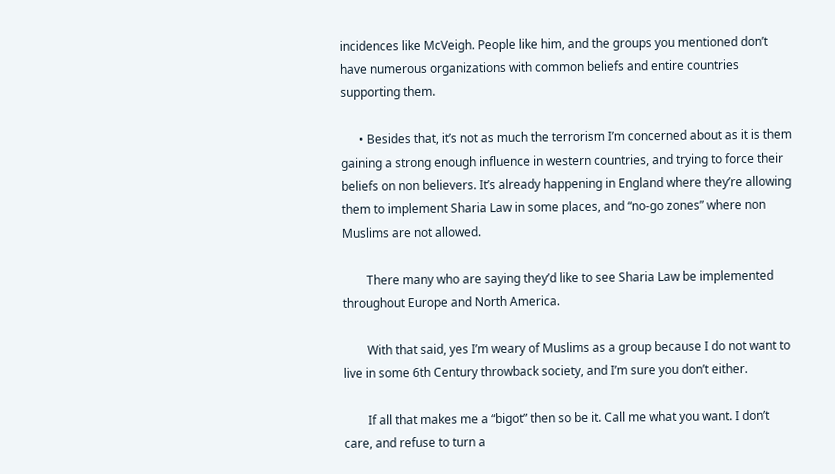incidences like McVeigh. People like him, and the groups you mentioned don’t have numerous organizations with common beliefs and entire countries supporting them.

      • Besides that, it’s not as much the terrorism I’m concerned about as it is them gaining a strong enough influence in western countries, and trying to force their beliefs on non believers. It’s already happening in England where they’re allowing them to implement Sharia Law in some places, and “no-go zones” where non Muslims are not allowed.

        There many who are saying they’d like to see Sharia Law be implemented throughout Europe and North America.

        With that said, yes I’m weary of Muslims as a group because I do not want to live in some 6th Century throwback society, and I’m sure you don’t either.

        If all that makes me a “bigot” then so be it. Call me what you want. I don’t care, and refuse to turn a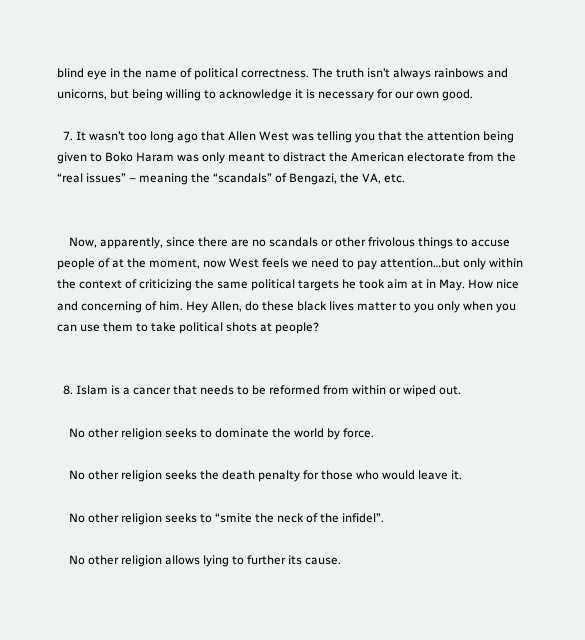blind eye in the name of political correctness. The truth isn’t always rainbows and unicorns, but being willing to acknowledge it is necessary for our own good.

  7. It wasn’t too long ago that Allen West was telling you that the attention being given to Boko Haram was only meant to distract the American electorate from the “real issues” – meaning the “scandals” of Bengazi, the VA, etc.


    Now, apparently, since there are no scandals or other frivolous things to accuse people of at the moment, now West feels we need to pay attention…but only within the context of criticizing the same political targets he took aim at in May. How nice and concerning of him. Hey Allen, do these black lives matter to you only when you can use them to take political shots at people?


  8. Islam is a cancer that needs to be reformed from within or wiped out.

    No other religion seeks to dominate the world by force.

    No other religion seeks the death penalty for those who would leave it.

    No other religion seeks to “smite the neck of the infidel”.

    No other religion allows lying to further its cause.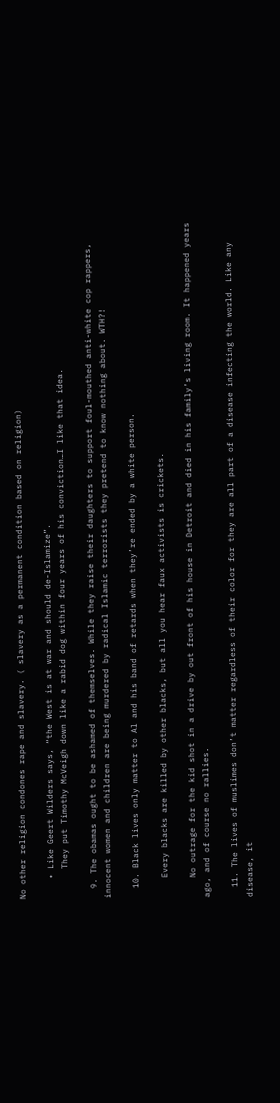No other religion condones rape and slavery. ( slavery as a permanent condition based on religion)

    • Like Geert Wilders says, “the West is at war and should de-Islamize”.
      They put Timothy McVeigh down like a rabid dog within four years of his conviction…I like that idea.

  9. The obamas ought to be ashamed of themselves. While they raise their daughters to support foul-mouthed anti-white cop rappers, innocent women and children are being murdered by radical Islamic terrorists they pretend to know nothing about. WTH?!

  10. Black lives only matter to Al and his band of retards when they’re ended by a white person.

    Every blacks are killed by other blacks, but all you hear faux activists is crickets.

    No outrage for the kid shot in a drive by out front of his house in Detroit and died in his family’s living room. It happened years ago, and of course no rallies.

  11. The lives of muslimes don’t matter regardless of their color for they are all part of a disease infecting the world. Like any disease, it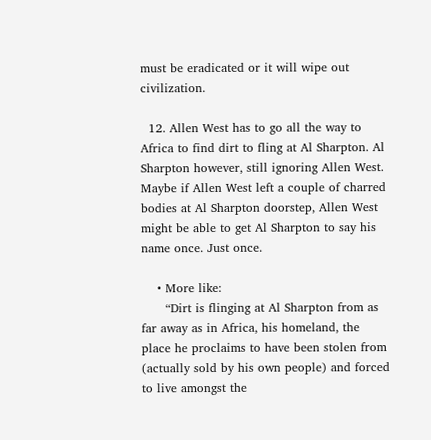must be eradicated or it will wipe out civilization.

  12. Allen West has to go all the way to Africa to find dirt to fling at Al Sharpton. Al Sharpton however, still ignoring Allen West. Maybe if Allen West left a couple of charred bodies at Al Sharpton doorstep, Allen West might be able to get Al Sharpton to say his name once. Just once.

    • More like:
      “Dirt is flinging at Al Sharpton from as far away as in Africa, his homeland, the place he proclaims to have been stolen from (actually sold by his own people) and forced to live amongst the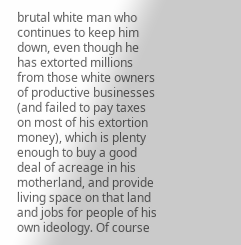brutal white man who continues to keep him down, even though he has extorted millions from those white owners of productive businesses (and failed to pay taxes on most of his extortion money), which is plenty enough to buy a good deal of acreage in his motherland, and provide living space on that land and jobs for people of his own ideology. Of course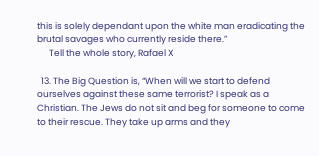this is solely dependant upon the white man eradicating the brutal savages who currently reside there.”
      Tell the whole story, Rafael X

  13. The Big Question is, “When will we start to defend ourselves against these same terrorist? I speak as a Christian. The Jews do not sit and beg for someone to come to their rescue. They take up arms and they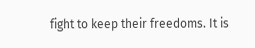fight to keep their freedoms. It is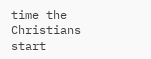time the Christians start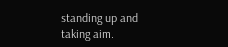standing up and taking aim.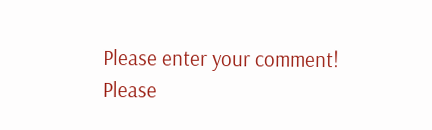Please enter your comment!
Please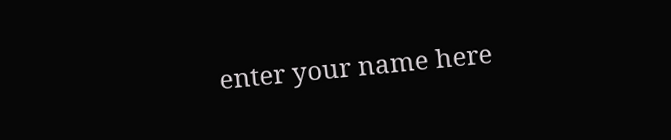enter your name here